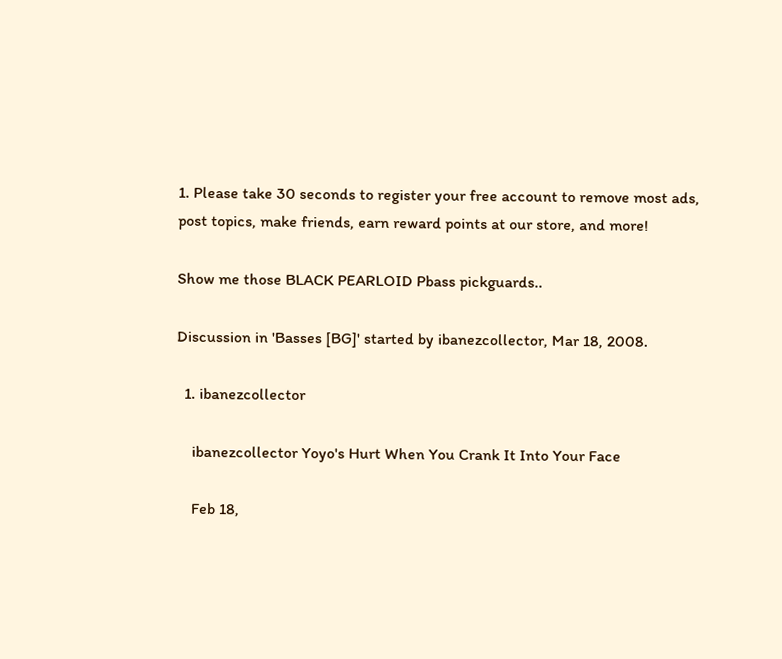1. Please take 30 seconds to register your free account to remove most ads, post topics, make friends, earn reward points at our store, and more!

Show me those BLACK PEARLOID Pbass pickguards..

Discussion in 'Basses [BG]' started by ibanezcollector, Mar 18, 2008.

  1. ibanezcollector

    ibanezcollector Yoyo's Hurt When You Crank It Into Your Face

    Feb 18,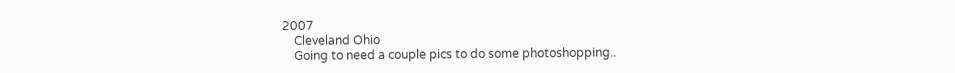2007
    Cleveland Ohio
    Going to need a couple pics to do some photoshopping..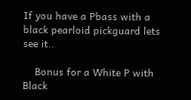If you have a Pbass with a black pearloid pickguard lets see it..

    Bonus for a White P with Black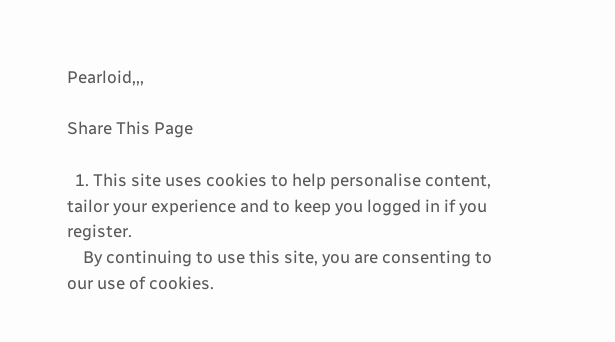Pearloid,,,

Share This Page

  1. This site uses cookies to help personalise content, tailor your experience and to keep you logged in if you register.
    By continuing to use this site, you are consenting to our use of cookies.